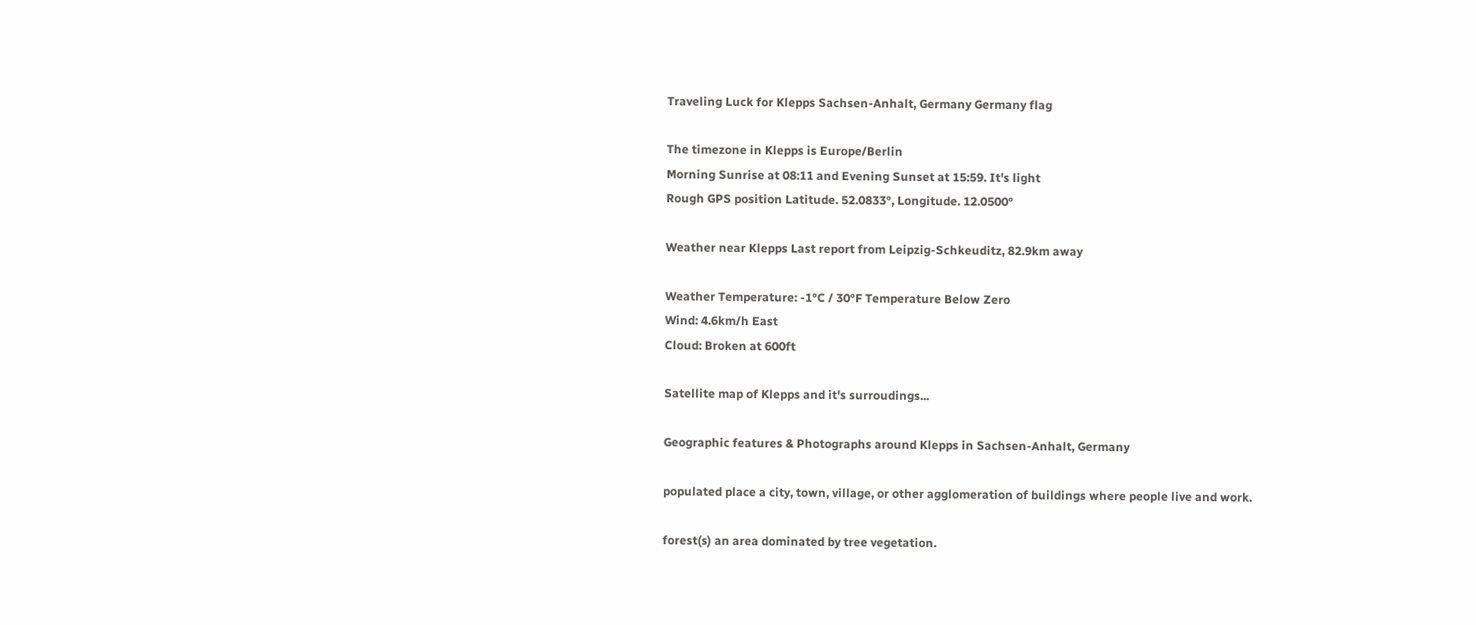Traveling Luck for Klepps Sachsen-Anhalt, Germany Germany flag

The timezone in Klepps is Europe/Berlin
Morning Sunrise at 08:11 and Evening Sunset at 15:59. It's light
Rough GPS position Latitude. 52.0833°, Longitude. 12.0500°

Weather near Klepps Last report from Leipzig-Schkeuditz, 82.9km away

Weather Temperature: -1°C / 30°F Temperature Below Zero
Wind: 4.6km/h East
Cloud: Broken at 600ft

Satellite map of Klepps and it's surroudings...

Geographic features & Photographs around Klepps in Sachsen-Anhalt, Germany

populated place a city, town, village, or other agglomeration of buildings where people live and work.

forest(s) an area dominated by tree vegetation.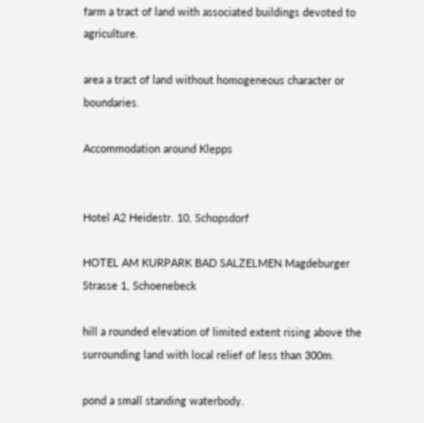farm a tract of land with associated buildings devoted to agriculture.

area a tract of land without homogeneous character or boundaries.

Accommodation around Klepps


Hotel A2 Heidestr. 10, Schopsdorf

HOTEL AM KURPARK BAD SALZELMEN Magdeburger Strasse 1, Schoenebeck

hill a rounded elevation of limited extent rising above the surrounding land with local relief of less than 300m.

pond a small standing waterbody.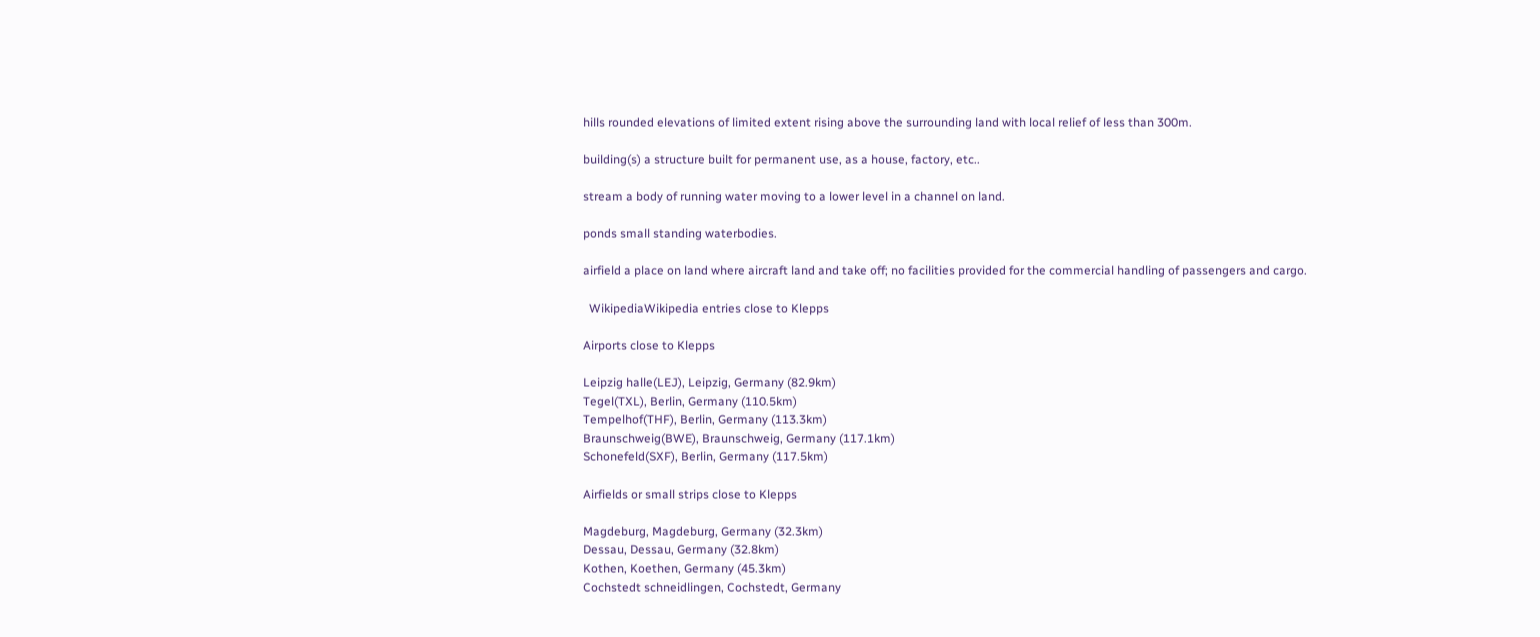hills rounded elevations of limited extent rising above the surrounding land with local relief of less than 300m.

building(s) a structure built for permanent use, as a house, factory, etc..

stream a body of running water moving to a lower level in a channel on land.

ponds small standing waterbodies.

airfield a place on land where aircraft land and take off; no facilities provided for the commercial handling of passengers and cargo.

  WikipediaWikipedia entries close to Klepps

Airports close to Klepps

Leipzig halle(LEJ), Leipzig, Germany (82.9km)
Tegel(TXL), Berlin, Germany (110.5km)
Tempelhof(THF), Berlin, Germany (113.3km)
Braunschweig(BWE), Braunschweig, Germany (117.1km)
Schonefeld(SXF), Berlin, Germany (117.5km)

Airfields or small strips close to Klepps

Magdeburg, Magdeburg, Germany (32.3km)
Dessau, Dessau, Germany (32.8km)
Kothen, Koethen, Germany (45.3km)
Cochstedt schneidlingen, Cochstedt, Germany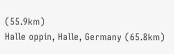(55.9km)
Halle oppin, Halle, Germany (65.8km)